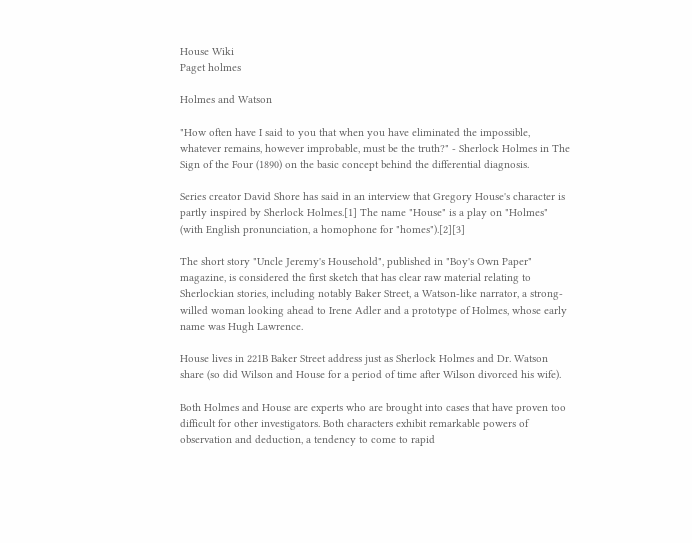House Wiki
Paget holmes

Holmes and Watson

"How often have I said to you that when you have eliminated the impossible, whatever remains, however improbable, must be the truth?" - Sherlock Holmes in The Sign of the Four (1890) on the basic concept behind the differential diagnosis.

Series creator David Shore has said in an interview that Gregory House's character is partly inspired by Sherlock Holmes.[1] The name "House" is a play on "Holmes" (with English pronunciation, a homophone for "homes").[2][3]

The short story "Uncle Jeremy's Household", published in "Boy's Own Paper" magazine, is considered the first sketch that has clear raw material relating to Sherlockian stories, including notably Baker Street, a Watson-like narrator, a strong-willed woman looking ahead to Irene Adler and a prototype of Holmes, whose early name was Hugh Lawrence.

House lives in 221B Baker Street address just as Sherlock Holmes and Dr. Watson share (so did Wilson and House for a period of time after Wilson divorced his wife).

Both Holmes and House are experts who are brought into cases that have proven too difficult for other investigators. Both characters exhibit remarkable powers of observation and deduction, a tendency to come to rapid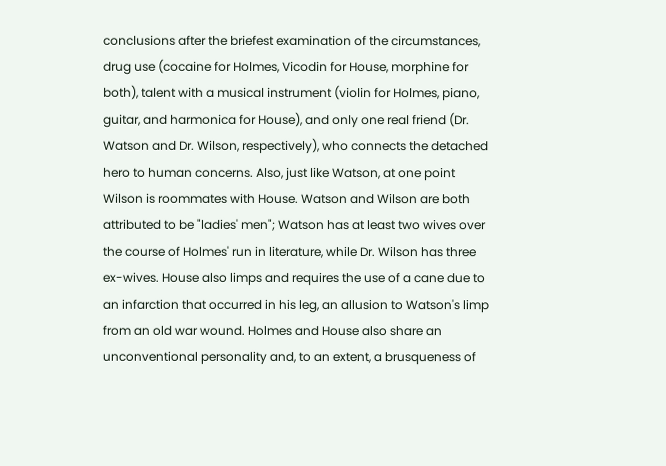conclusions after the briefest examination of the circumstances, drug use (cocaine for Holmes, Vicodin for House, morphine for both), talent with a musical instrument (violin for Holmes, piano, guitar, and harmonica for House), and only one real friend (Dr. Watson and Dr. Wilson, respectively), who connects the detached hero to human concerns. Also, just like Watson, at one point Wilson is roommates with House. Watson and Wilson are both attributed to be "ladies' men"; Watson has at least two wives over the course of Holmes' run in literature, while Dr. Wilson has three ex-wives. House also limps and requires the use of a cane due to an infarction that occurred in his leg, an allusion to Watson's limp from an old war wound. Holmes and House also share an unconventional personality and, to an extent, a brusqueness of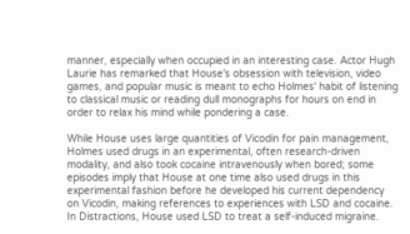manner, especially when occupied in an interesting case. Actor Hugh Laurie has remarked that House's obsession with television, video games, and popular music is meant to echo Holmes' habit of listening to classical music or reading dull monographs for hours on end in order to relax his mind while pondering a case.

While House uses large quantities of Vicodin for pain management, Holmes used drugs in an experimental, often research-driven modality, and also took cocaine intravenously when bored; some episodes imply that House at one time also used drugs in this experimental fashion before he developed his current dependency on Vicodin, making references to experiences with LSD and cocaine. In Distractions, House used LSD to treat a self-induced migraine.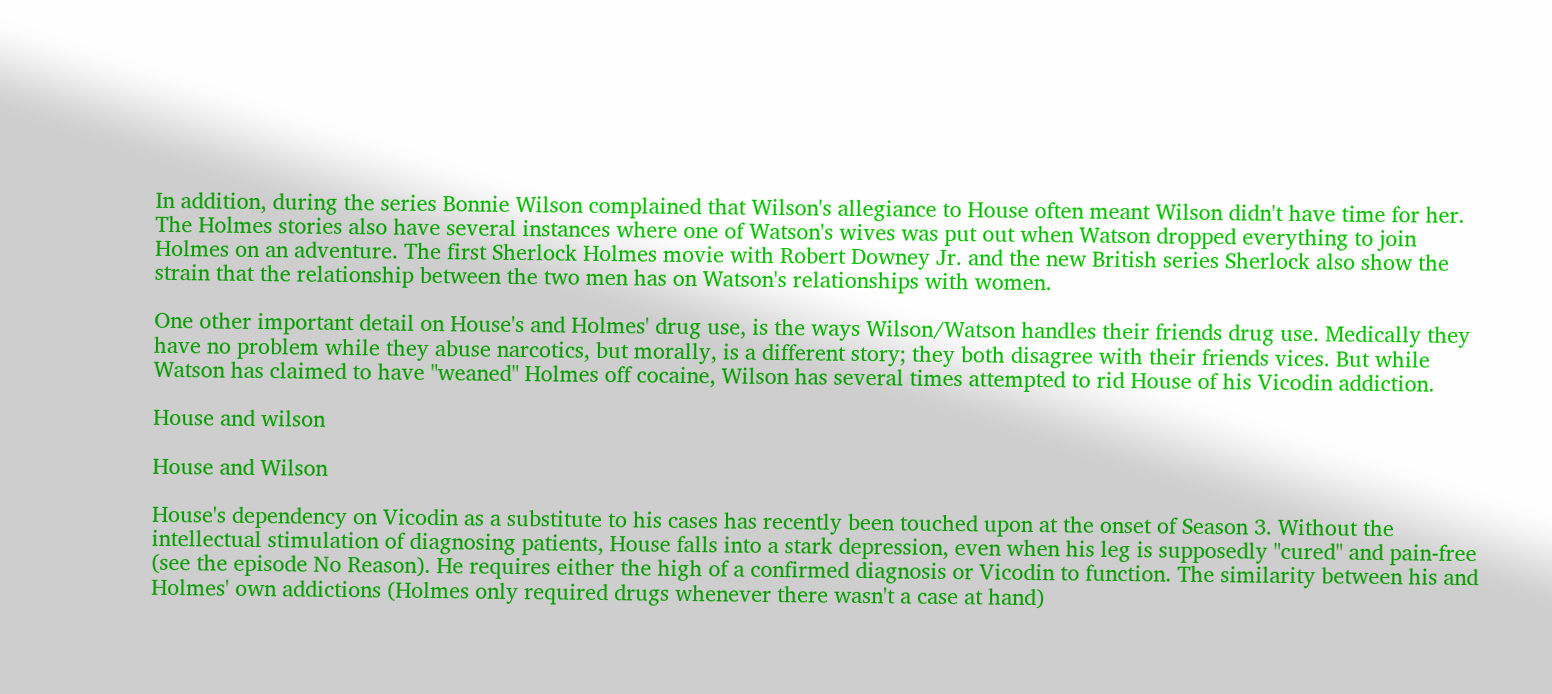In addition, during the series Bonnie Wilson complained that Wilson's allegiance to House often meant Wilson didn't have time for her. The Holmes stories also have several instances where one of Watson's wives was put out when Watson dropped everything to join Holmes on an adventure. The first Sherlock Holmes movie with Robert Downey Jr. and the new British series Sherlock also show the strain that the relationship between the two men has on Watson's relationships with women.

One other important detail on House's and Holmes' drug use, is the ways Wilson/Watson handles their friends drug use. Medically they have no problem while they abuse narcotics, but morally, is a different story; they both disagree with their friends vices. But while Watson has claimed to have "weaned" Holmes off cocaine, Wilson has several times attempted to rid House of his Vicodin addiction.

House and wilson

House and Wilson

House's dependency on Vicodin as a substitute to his cases has recently been touched upon at the onset of Season 3. Without the intellectual stimulation of diagnosing patients, House falls into a stark depression, even when his leg is supposedly "cured" and pain-free (see the episode No Reason). He requires either the high of a confirmed diagnosis or Vicodin to function. The similarity between his and Holmes' own addictions (Holmes only required drugs whenever there wasn't a case at hand)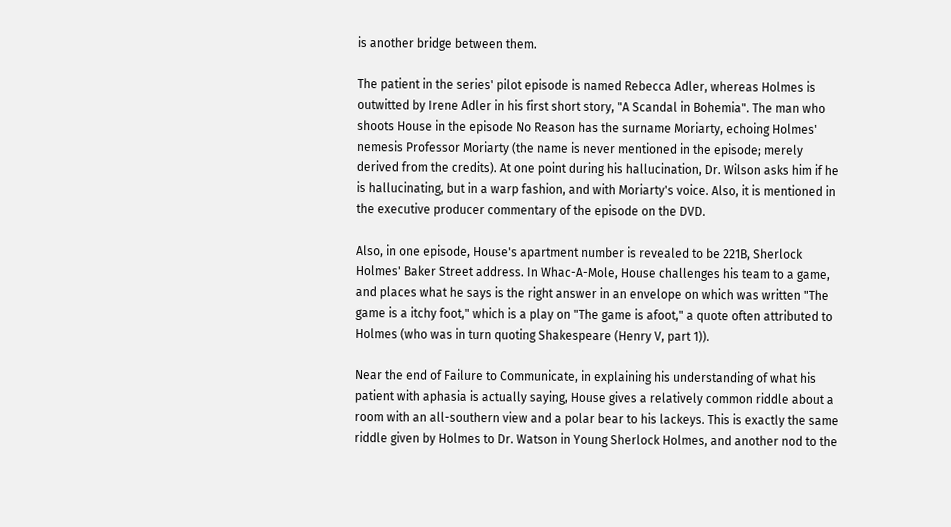is another bridge between them.

The patient in the series' pilot episode is named Rebecca Adler, whereas Holmes is outwitted by Irene Adler in his first short story, "A Scandal in Bohemia". The man who shoots House in the episode No Reason has the surname Moriarty, echoing Holmes' nemesis Professor Moriarty (the name is never mentioned in the episode; merely derived from the credits). At one point during his hallucination, Dr. Wilson asks him if he is hallucinating, but in a warp fashion, and with Moriarty's voice. Also, it is mentioned in the executive producer commentary of the episode on the DVD.

Also, in one episode, House's apartment number is revealed to be 221B, Sherlock Holmes' Baker Street address. In Whac-A-Mole, House challenges his team to a game, and places what he says is the right answer in an envelope on which was written "The game is a itchy foot," which is a play on "The game is afoot," a quote often attributed to Holmes (who was in turn quoting Shakespeare (Henry V, part 1)).

Near the end of Failure to Communicate, in explaining his understanding of what his patient with aphasia is actually saying, House gives a relatively common riddle about a room with an all-southern view and a polar bear to his lackeys. This is exactly the same riddle given by Holmes to Dr. Watson in Young Sherlock Holmes, and another nod to the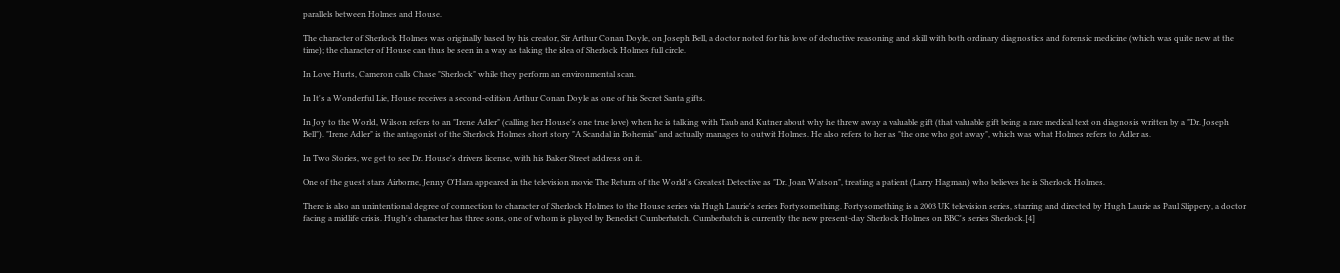parallels between Holmes and House.

The character of Sherlock Holmes was originally based by his creator, Sir Arthur Conan Doyle, on Joseph Bell, a doctor noted for his love of deductive reasoning and skill with both ordinary diagnostics and forensic medicine (which was quite new at the time); the character of House can thus be seen in a way as taking the idea of Sherlock Holmes full circle.

In Love Hurts, Cameron calls Chase "Sherlock" while they perform an environmental scan.

In It's a Wonderful Lie, House receives a second-edition Arthur Conan Doyle as one of his Secret Santa gifts.

In Joy to the World, Wilson refers to an "Irene Adler" (calling her House's one true love) when he is talking with Taub and Kutner about why he threw away a valuable gift (that valuable gift being a rare medical text on diagnosis written by a "Dr. Joseph Bell"). "Irene Adler" is the antagonist of the Sherlock Holmes short story "A Scandal in Bohemia" and actually manages to outwit Holmes. He also refers to her as "the one who got away", which was what Holmes refers to Adler as.

In Two Stories, we get to see Dr. House's drivers license, with his Baker Street address on it.

One of the guest stars Airborne, Jenny O'Hara appeared in the television movie The Return of the World's Greatest Detective as "Dr. Joan Watson", treating a patient (Larry Hagman) who believes he is Sherlock Holmes.

There is also an unintentional degree of connection to character of Sherlock Holmes to the House series via Hugh Laurie's series Fortysomething. Fortysomething is a 2003 UK television series, starring and directed by Hugh Laurie as Paul Slippery, a doctor facing a midlife crisis. Hugh's character has three sons, one of whom is played by Benedict Cumberbatch. Cumberbatch is currently the new present-day Sherlock Holmes on BBC's series Sherlock.[4]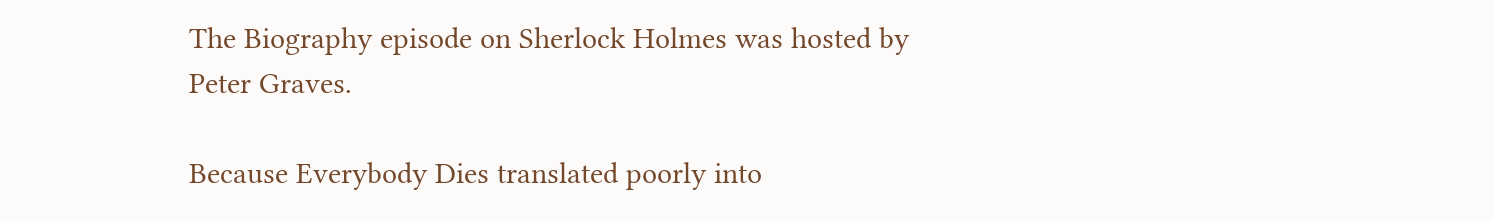The Biography episode on Sherlock Holmes was hosted by Peter Graves.

Because Everybody Dies translated poorly into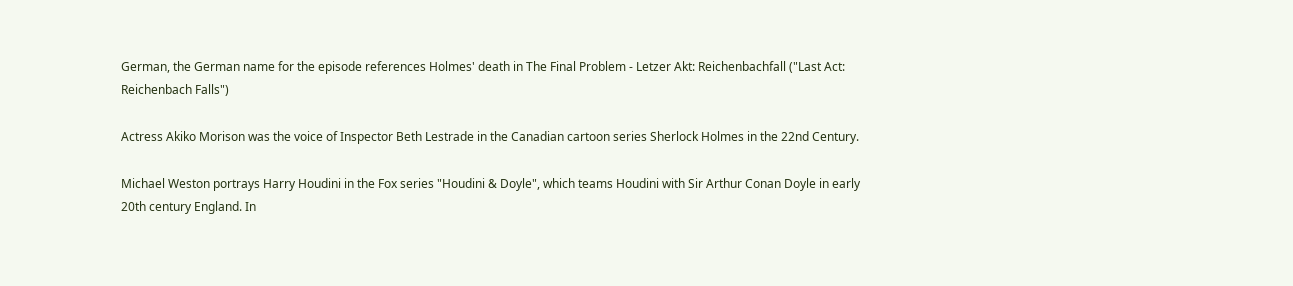German, the German name for the episode references Holmes' death in The Final Problem - Letzer Akt: Reichenbachfall ("Last Act: Reichenbach Falls")

Actress Akiko Morison was the voice of Inspector Beth Lestrade in the Canadian cartoon series Sherlock Holmes in the 22nd Century.

Michael Weston portrays Harry Houdini in the Fox series "Houdini & Doyle", which teams Houdini with Sir Arthur Conan Doyle in early 20th century England. In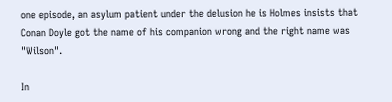one episode, an asylum patient under the delusion he is Holmes insists that Conan Doyle got the name of his companion wrong and the right name was "Wilson".

In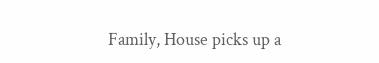Family, House picks up a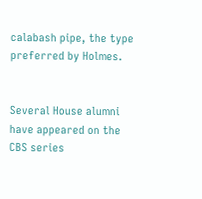calabash pipe, the type preferred by Holmes.


Several House alumni have appeared on the CBS series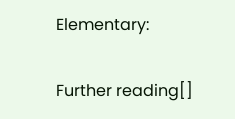Elementary:


Further reading[]